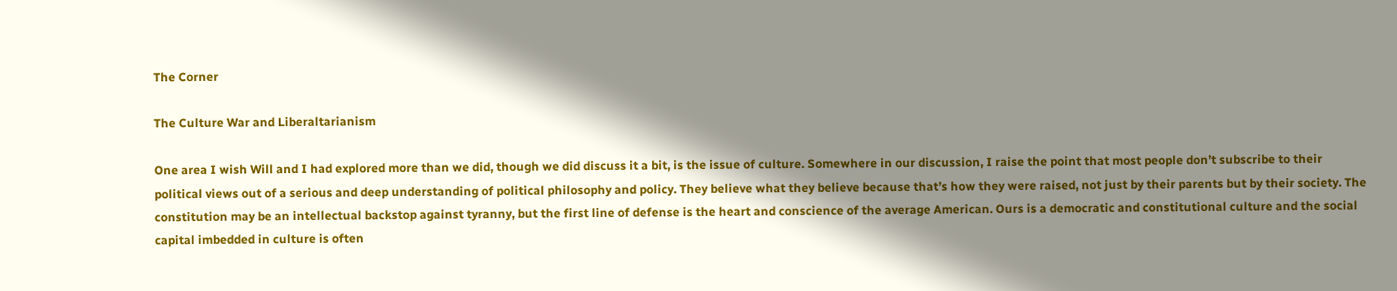The Corner

The Culture War and Liberaltarianism

One area I wish Will and I had explored more than we did, though we did discuss it a bit, is the issue of culture. Somewhere in our discussion, I raise the point that most people don’t subscribe to their political views out of a serious and deep understanding of political philosophy and policy. They believe what they believe because that’s how they were raised, not just by their parents but by their society. The constitution may be an intellectual backstop against tyranny, but the first line of defense is the heart and conscience of the average American. Ours is a democratic and constitutional culture and the social capital imbedded in culture is often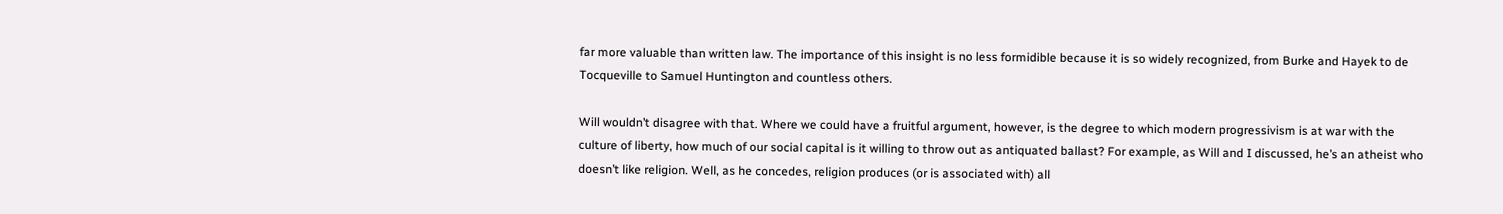far more valuable than written law. The importance of this insight is no less formidible because it is so widely recognized, from Burke and Hayek to de Tocqueville to Samuel Huntington and countless others.

Will wouldn’t disagree with that. Where we could have a fruitful argument, however, is the degree to which modern progressivism is at war with the culture of liberty, how much of our social capital is it willing to throw out as antiquated ballast? For example, as Will and I discussed, he’s an atheist who doesn’t like religion. Well, as he concedes, religion produces (or is associated with) all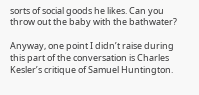sorts of social goods he likes. Can you throw out the baby with the bathwater?

Anyway, one point I didn’t raise during this part of the conversation is Charles Kesler’s critique of Samuel Huntington.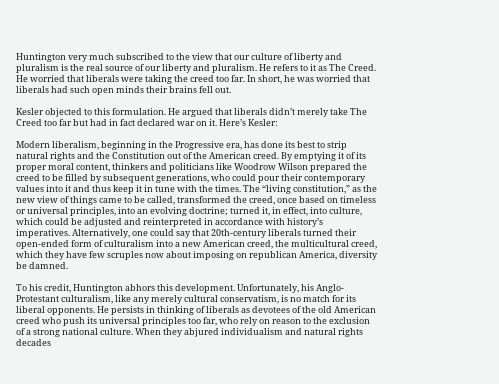Huntington very much subscribed to the view that our culture of liberty and pluralism is the real source of our liberty and pluralism. He refers to it as The Creed. He worried that liberals were taking the creed too far. In short, he was worried that liberals had such open minds their brains fell out.

Kesler objected to this formulation. He argued that liberals didn’t merely take The Creed too far but had in fact declared war on it. Here’s Kesler:

Modern liberalism, beginning in the Progressive era, has done its best to strip natural rights and the Constitution out of the American creed. By emptying it of its proper moral content, thinkers and politicians like Woodrow Wilson prepared the creed to be filled by subsequent generations, who could pour their contemporary values into it and thus keep it in tune with the times. The “living constitution,” as the new view of things came to be called, transformed the creed, once based on timeless or universal principles, into an evolving doctrine; turned it, in effect, into culture, which could be adjusted and reinterpreted in accordance with history’s imperatives. Alternatively, one could say that 20th-century liberals turned their open-ended form of culturalism into a new American creed, the multicultural creed, which they have few scruples now about imposing on republican America, diversity be damned.

To his credit, Huntington abhors this development. Unfortunately, his Anglo-Protestant culturalism, like any merely cultural conservatism, is no match for its liberal opponents. He persists in thinking of liberals as devotees of the old American creed who push its universal principles too far, who rely on reason to the exclusion of a strong national culture. When they abjured individualism and natural rights decades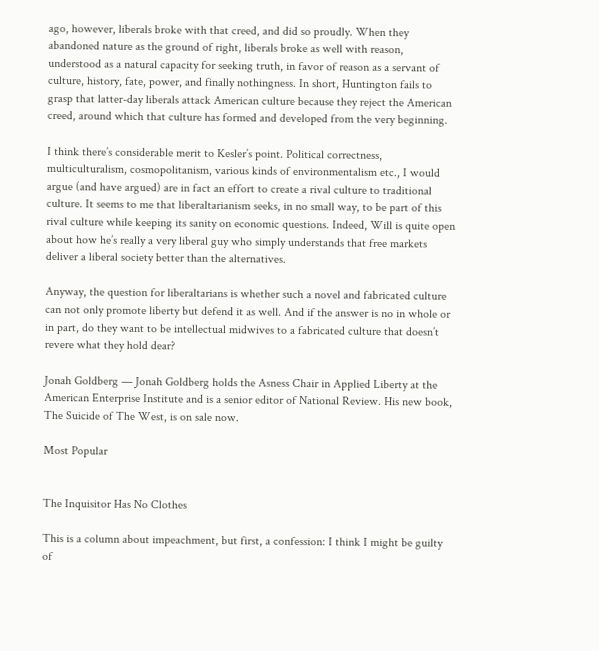ago, however, liberals broke with that creed, and did so proudly. When they abandoned nature as the ground of right, liberals broke as well with reason, understood as a natural capacity for seeking truth, in favor of reason as a servant of culture, history, fate, power, and finally nothingness. In short, Huntington fails to grasp that latter-day liberals attack American culture because they reject the American creed, around which that culture has formed and developed from the very beginning.

I think there’s considerable merit to Kesler’s point. Political correctness, multiculturalism, cosmopolitanism, various kinds of environmentalism etc., I would argue (and have argued) are in fact an effort to create a rival culture to traditional culture. It seems to me that liberaltarianism seeks, in no small way, to be part of this rival culture while keeping its sanity on economic questions. Indeed, Will is quite open about how he’s really a very liberal guy who simply understands that free markets deliver a liberal society better than the alternatives.

Anyway, the question for liberaltarians is whether such a novel and fabricated culture can not only promote liberty but defend it as well. And if the answer is no in whole or in part, do they want to be intellectual midwives to a fabricated culture that doesn’t revere what they hold dear?

Jonah Goldberg — Jonah Goldberg holds the Asness Chair in Applied Liberty at the American Enterprise Institute and is a senior editor of National Review. His new book, The Suicide of The West, is on sale now.

Most Popular


The Inquisitor Has No Clothes

This is a column about impeachment, but first, a confession: I think I might be guilty of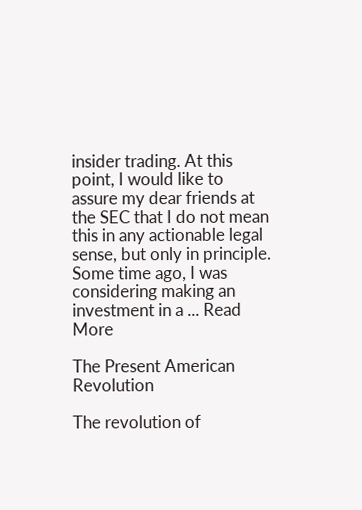insider trading. At this point, I would like to assure my dear friends at the SEC that I do not mean this in any actionable legal sense, but only in principle. Some time ago, I was considering making an investment in a ... Read More

The Present American Revolution

The revolution of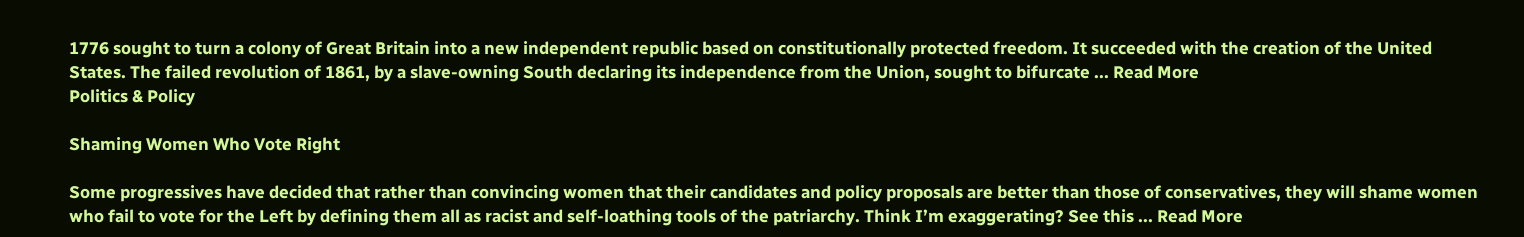1776 sought to turn a colony of Great Britain into a new independent republic based on constitutionally protected freedom. It succeeded with the creation of the United States. The failed revolution of 1861, by a slave-owning South declaring its independence from the Union, sought to bifurcate ... Read More
Politics & Policy

Shaming Women Who Vote Right

Some progressives have decided that rather than convincing women that their candidates and policy proposals are better than those of conservatives, they will shame women who fail to vote for the Left by defining them all as racist and self-loathing tools of the patriarchy. Think I’m exaggerating? See this ... Read More